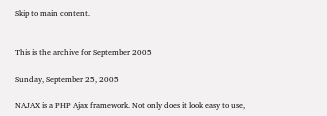Skip to main content.


This is the archive for September 2005

Sunday, September 25, 2005

NAJAX is a PHP Ajax framework. Not only does it look easy to use,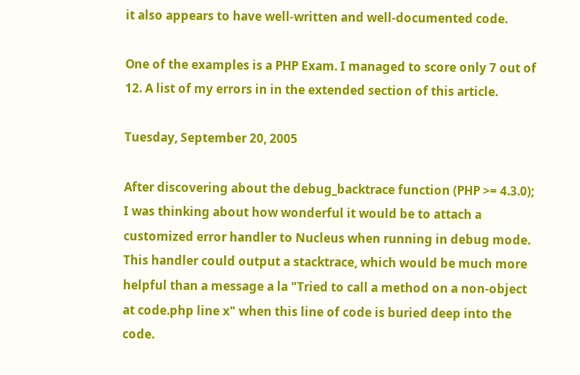it also appears to have well-written and well-documented code.

One of the examples is a PHP Exam. I managed to score only 7 out of 12. A list of my errors in in the extended section of this article.

Tuesday, September 20, 2005

After discovering about the debug_backtrace function (PHP >= 4.3.0); I was thinking about how wonderful it would be to attach a customized error handler to Nucleus when running in debug mode. This handler could output a stacktrace, which would be much more helpful than a message a la "Tried to call a method on a non-object at code.php line x" when this line of code is buried deep into the code.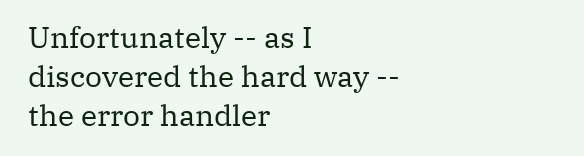Unfortunately -- as I discovered the hard way -- the error handler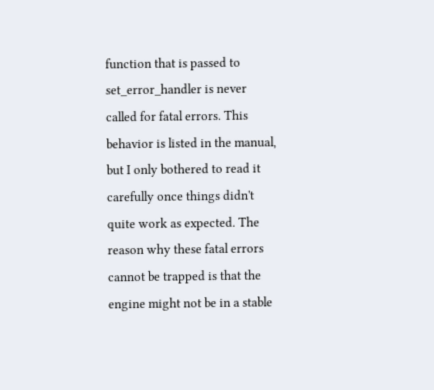function that is passed to set_error_handler is never called for fatal errors. This behavior is listed in the manual, but I only bothered to read it carefully once things didn't quite work as expected. The reason why these fatal errors cannot be trapped is that the engine might not be in a stable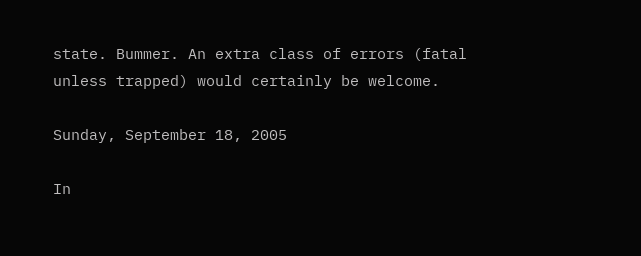state. Bummer. An extra class of errors (fatal unless trapped) would certainly be welcome.

Sunday, September 18, 2005

In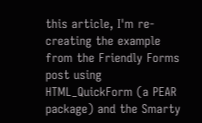this article, I'm re-creating the example from the Friendly Forms post using HTML_QuickForm (a PEAR package) and the Smarty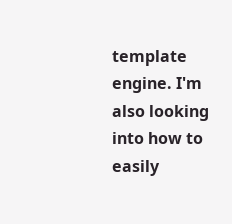template engine. I'm also looking into how to easily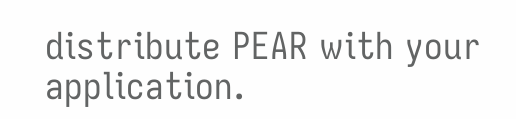distribute PEAR with your application.